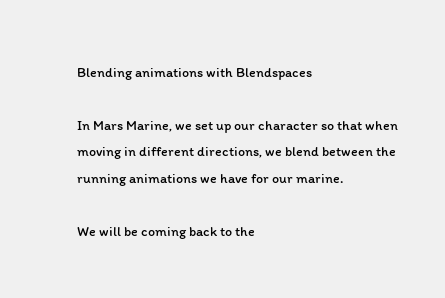Blending animations with Blendspaces

In Mars Marine, we set up our character so that when moving in different directions, we blend between the running animations we have for our marine.

We will be coming back to the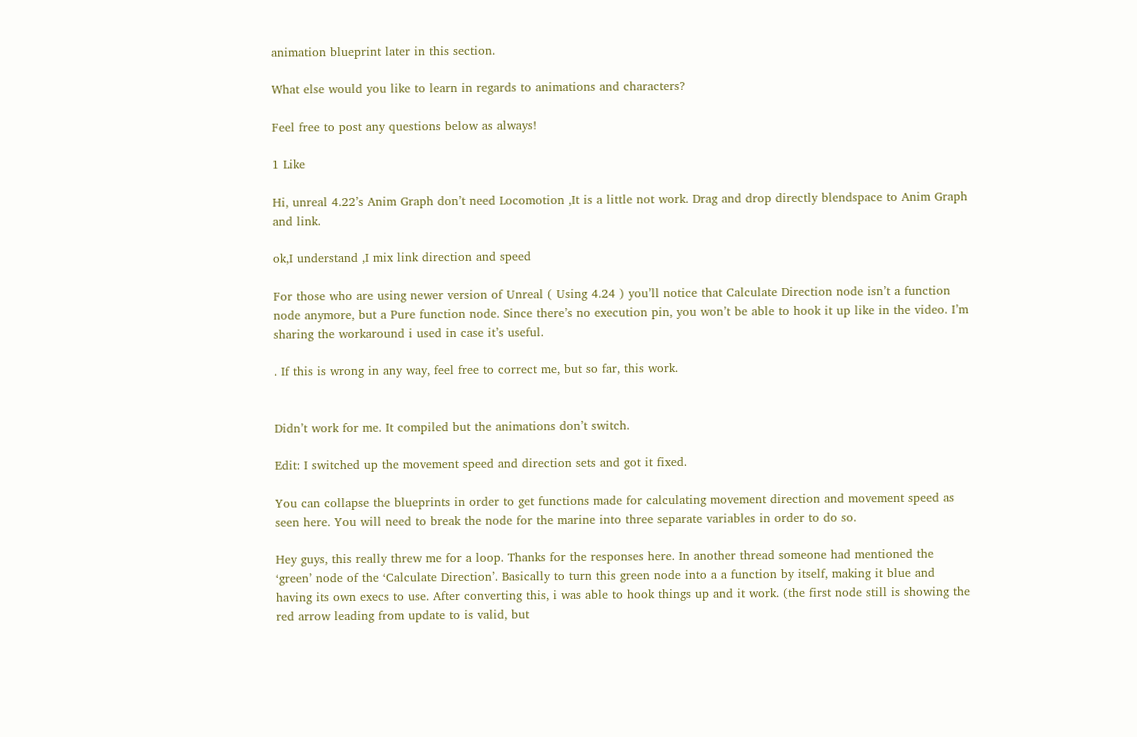animation blueprint later in this section.

What else would you like to learn in regards to animations and characters?

Feel free to post any questions below as always!

1 Like

Hi, unreal 4.22’s Anim Graph don’t need Locomotion ,It is a little not work. Drag and drop directly blendspace to Anim Graph and link.

ok,I understand ,I mix link direction and speed

For those who are using newer version of Unreal ( Using 4.24 ) you’ll notice that Calculate Direction node isn’t a function node anymore, but a Pure function node. Since there’s no execution pin, you won’t be able to hook it up like in the video. I’m sharing the workaround i used in case it’s useful.

. If this is wrong in any way, feel free to correct me, but so far, this work.


Didn’t work for me. It compiled but the animations don’t switch.

Edit: I switched up the movement speed and direction sets and got it fixed.

You can collapse the blueprints in order to get functions made for calculating movement direction and movement speed as seen here. You will need to break the node for the marine into three separate variables in order to do so.

Hey guys, this really threw me for a loop. Thanks for the responses here. In another thread someone had mentioned the ‘green’ node of the ‘Calculate Direction’. Basically to turn this green node into a a function by itself, making it blue and having its own execs to use. After converting this, i was able to hook things up and it work. (the first node still is showing the red arrow leading from update to is valid, but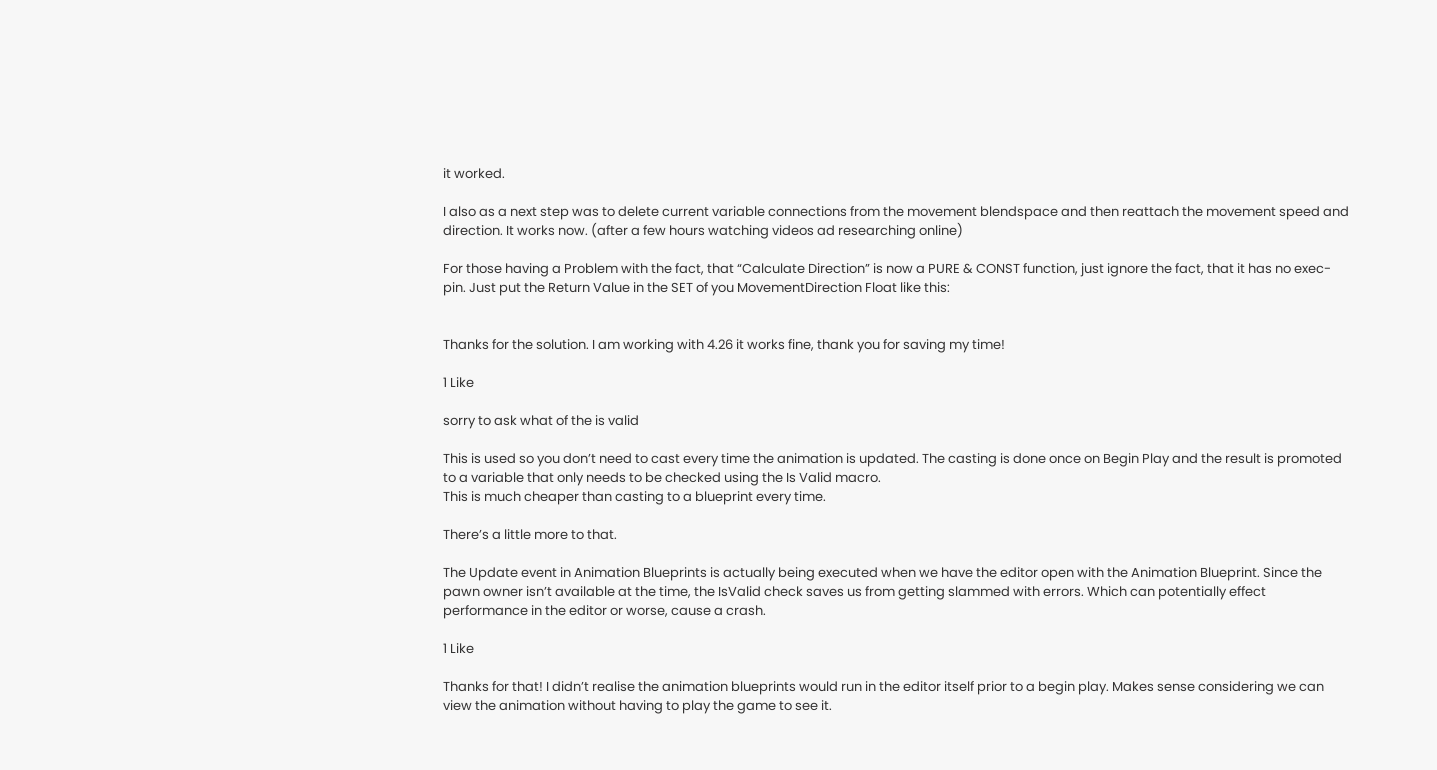it worked.

I also as a next step was to delete current variable connections from the movement blendspace and then reattach the movement speed and direction. It works now. (after a few hours watching videos ad researching online)

For those having a Problem with the fact, that “Calculate Direction” is now a PURE & CONST function, just ignore the fact, that it has no exec-pin. Just put the Return Value in the SET of you MovementDirection Float like this:


Thanks for the solution. I am working with 4.26 it works fine, thank you for saving my time!

1 Like

sorry to ask what of the is valid

This is used so you don’t need to cast every time the animation is updated. The casting is done once on Begin Play and the result is promoted to a variable that only needs to be checked using the Is Valid macro.
This is much cheaper than casting to a blueprint every time.

There’s a little more to that.

The Update event in Animation Blueprints is actually being executed when we have the editor open with the Animation Blueprint. Since the pawn owner isn’t available at the time, the IsValid check saves us from getting slammed with errors. Which can potentially effect performance in the editor or worse, cause a crash.

1 Like

Thanks for that! I didn’t realise the animation blueprints would run in the editor itself prior to a begin play. Makes sense considering we can view the animation without having to play the game to see it.